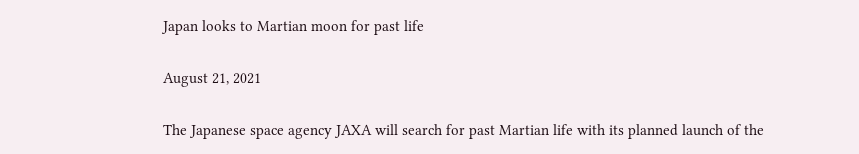Japan looks to Martian moon for past life

August 21, 2021

The Japanese space agency JAXA will search for past Martian life with its planned launch of the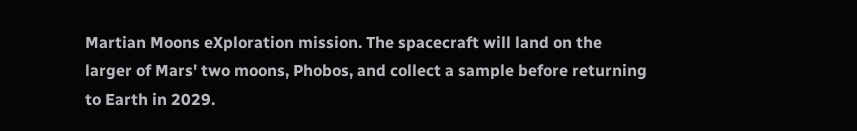Martian Moons eXploration mission. The spacecraft will land on the larger of Mars' two moons, Phobos, and collect a sample before returning to Earth in 2029.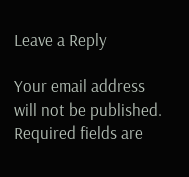Leave a Reply

Your email address will not be published. Required fields are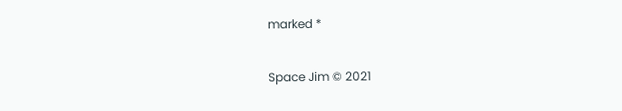marked *

Space Jim © 2021